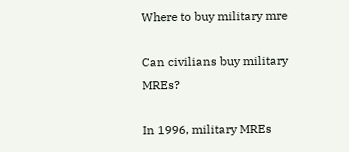Where to buy military mre

Can civilians buy military MREs?

In 1996, military MREs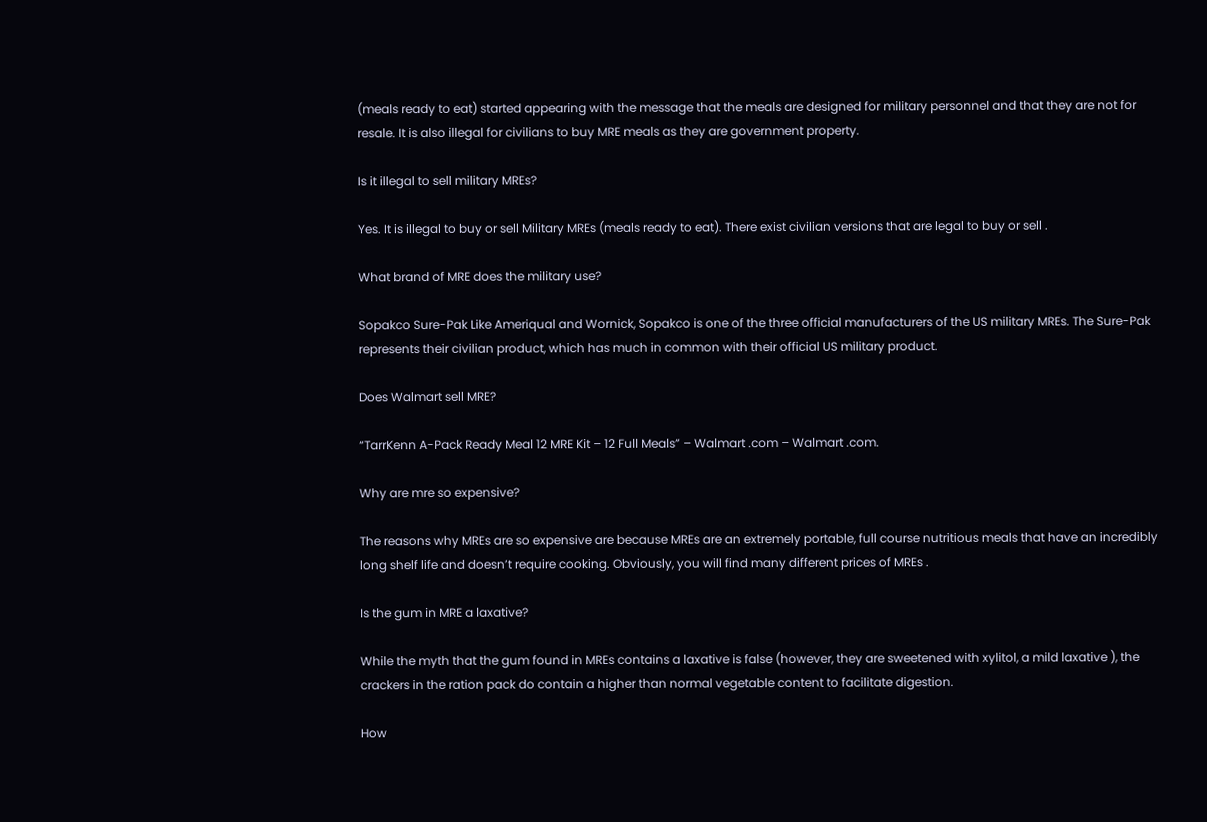(meals ready to eat) started appearing with the message that the meals are designed for military personnel and that they are not for resale. It is also illegal for civilians to buy MRE meals as they are government property.

Is it illegal to sell military MREs?

Yes. It is illegal to buy or sell Military MREs (meals ready to eat). There exist civilian versions that are legal to buy or sell .

What brand of MRE does the military use?

Sopakco Sure-Pak Like Ameriqual and Wornick, Sopakco is one of the three official manufacturers of the US military MREs. The Sure-Pak represents their civilian product, which has much in common with their official US military product.

Does Walmart sell MRE?

“TarrKenn A-Pack Ready Meal 12 MRE Kit – 12 Full Meals” – Walmart .com – Walmart .com.

Why are mre so expensive?

The reasons why MREs are so expensive are because MREs are an extremely portable, full course nutritious meals that have an incredibly long shelf life and doesn’t require cooking. Obviously, you will find many different prices of MREs .

Is the gum in MRE a laxative?

While the myth that the gum found in MREs contains a laxative is false (however, they are sweetened with xylitol, a mild laxative ), the crackers in the ration pack do contain a higher than normal vegetable content to facilitate digestion.

How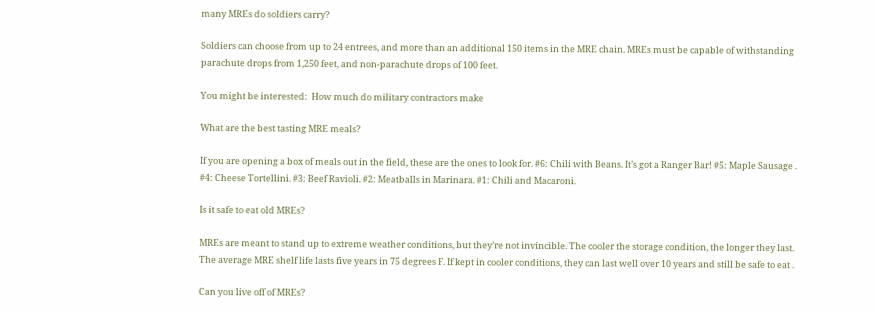many MREs do soldiers carry?

Soldiers can choose from up to 24 entrees, and more than an additional 150 items in the MRE chain. MREs must be capable of withstanding parachute drops from 1,250 feet, and non-parachute drops of 100 feet.

You might be interested:  How much do military contractors make

What are the best tasting MRE meals?

If you are opening a box of meals out in the field, these are the ones to look for. #6: Chili with Beans. It’s got a Ranger Bar! #5: Maple Sausage . #4: Cheese Tortellini. #3: Beef Ravioli. #2: Meatballs in Marinara. #1: Chili and Macaroni.

Is it safe to eat old MREs?

MREs are meant to stand up to extreme weather conditions, but they’re not invincible. The cooler the storage condition, the longer they last. The average MRE shelf life lasts five years in 75 degrees F. If kept in cooler conditions, they can last well over 10 years and still be safe to eat .

Can you live off of MREs?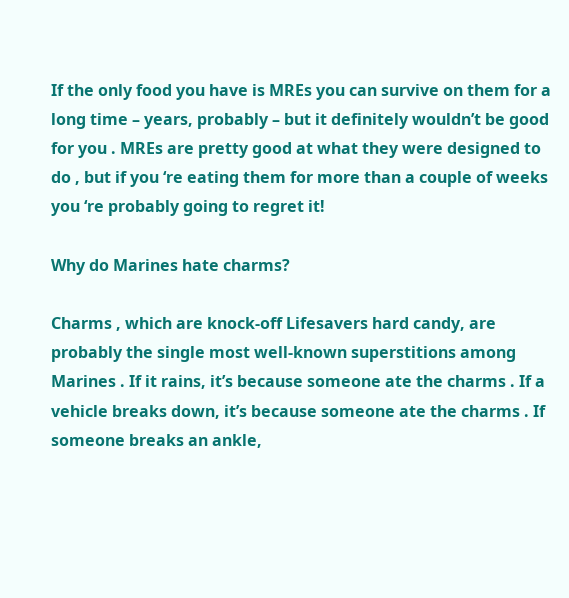If the only food you have is MREs you can survive on them for a long time – years, probably – but it definitely wouldn’t be good for you . MREs are pretty good at what they were designed to do , but if you ‘re eating them for more than a couple of weeks you ‘re probably going to regret it!

Why do Marines hate charms?

Charms , which are knock-off Lifesavers hard candy, are probably the single most well-known superstitions among Marines . If it rains, it’s because someone ate the charms . If a vehicle breaks down, it’s because someone ate the charms . If someone breaks an ankle,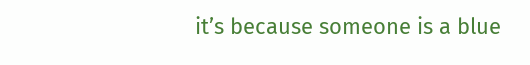it’s because someone is a blue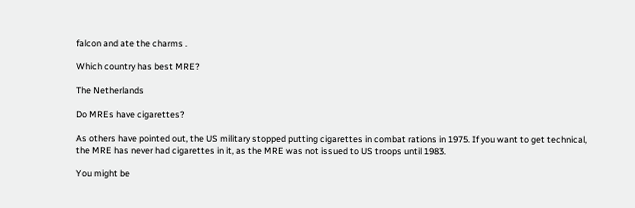falcon and ate the charms .

Which country has best MRE?

The Netherlands

Do MREs have cigarettes?

As others have pointed out, the US military stopped putting cigarettes in combat rations in 1975. If you want to get technical, the MRE has never had cigarettes in it, as the MRE was not issued to US troops until 1983.

You might be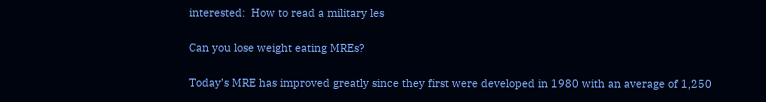interested:  How to read a military les

Can you lose weight eating MREs?

Today’s MRE has improved greatly since they first were developed in 1980 with an average of 1,250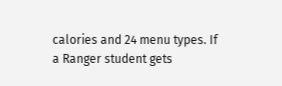calories and 24 menu types. If a Ranger student gets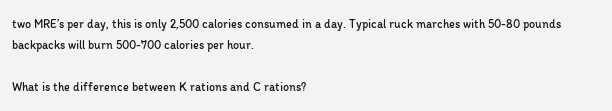two MRE’s per day, this is only 2,500 calories consumed in a day. Typical ruck marches with 50-80 pounds backpacks will burn 500-700 calories per hour.

What is the difference between K rations and C rations?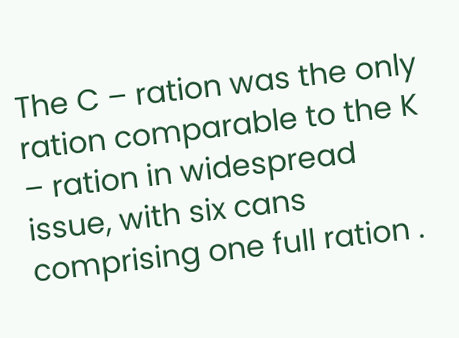The C – ration was the only ration comparable to the K – ration in widespread issue, with six cans comprising one full ration .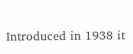Introduced in 1938 it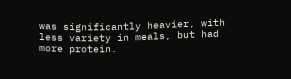was significantly heavier, with less variety in meals, but had more protein.